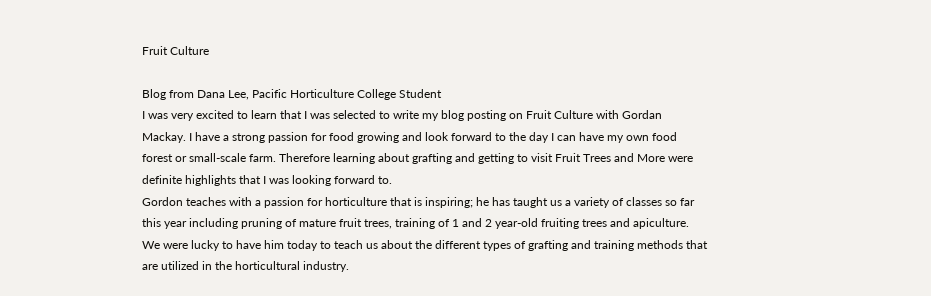Fruit Culture

Blog from Dana Lee, Pacific Horticulture College Student
I was very excited to learn that I was selected to write my blog posting on Fruit Culture with Gordan Mackay. I have a strong passion for food growing and look forward to the day I can have my own food forest or small-scale farm. Therefore learning about grafting and getting to visit Fruit Trees and More were definite highlights that I was looking forward to.
Gordon teaches with a passion for horticulture that is inspiring; he has taught us a variety of classes so far this year including pruning of mature fruit trees, training of 1 and 2 year-old fruiting trees and apiculture. We were lucky to have him today to teach us about the different types of grafting and training methods that are utilized in the horticultural industry.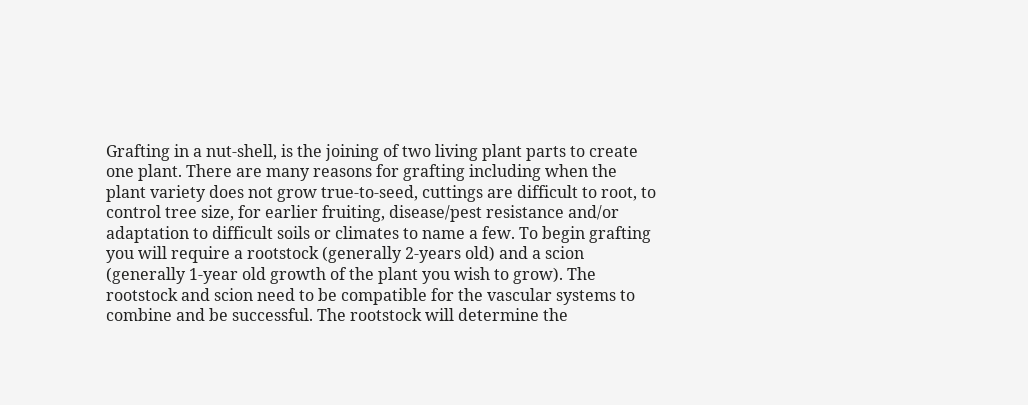Grafting in a nut-shell, is the joining of two living plant parts to create one plant. There are many reasons for grafting including when the plant variety does not grow true-to-seed, cuttings are difficult to root, to control tree size, for earlier fruiting, disease/pest resistance and/or adaptation to difficult soils or climates to name a few. To begin grafting you will require a rootstock (generally 2-years old) and a scion (generally 1-year old growth of the plant you wish to grow). The rootstock and scion need to be compatible for the vascular systems to combine and be successful. The rootstock will determine the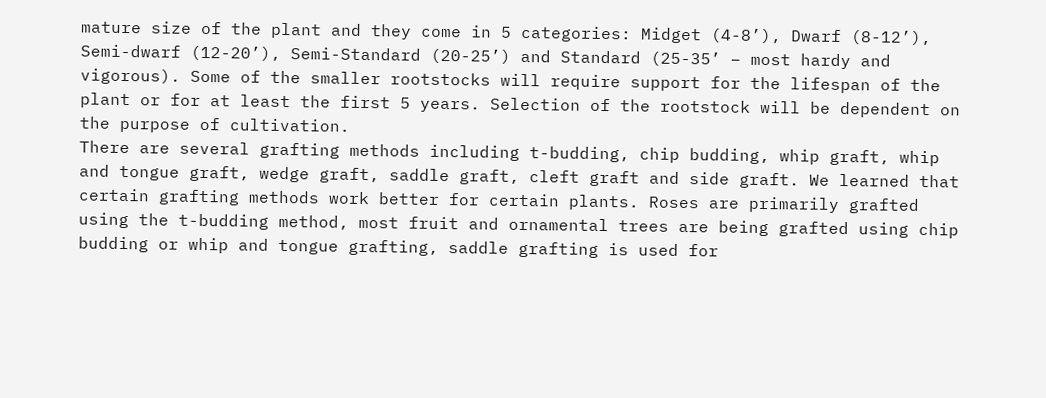mature size of the plant and they come in 5 categories: Midget (4-8’), Dwarf (8-12’), Semi-dwarf (12-20’), Semi-Standard (20-25’) and Standard (25-35’ – most hardy and vigorous). Some of the smaller rootstocks will require support for the lifespan of the plant or for at least the first 5 years. Selection of the rootstock will be dependent on the purpose of cultivation.
There are several grafting methods including t-budding, chip budding, whip graft, whip and tongue graft, wedge graft, saddle graft, cleft graft and side graft. We learned that certain grafting methods work better for certain plants. Roses are primarily grafted using the t-budding method, most fruit and ornamental trees are being grafted using chip budding or whip and tongue grafting, saddle grafting is used for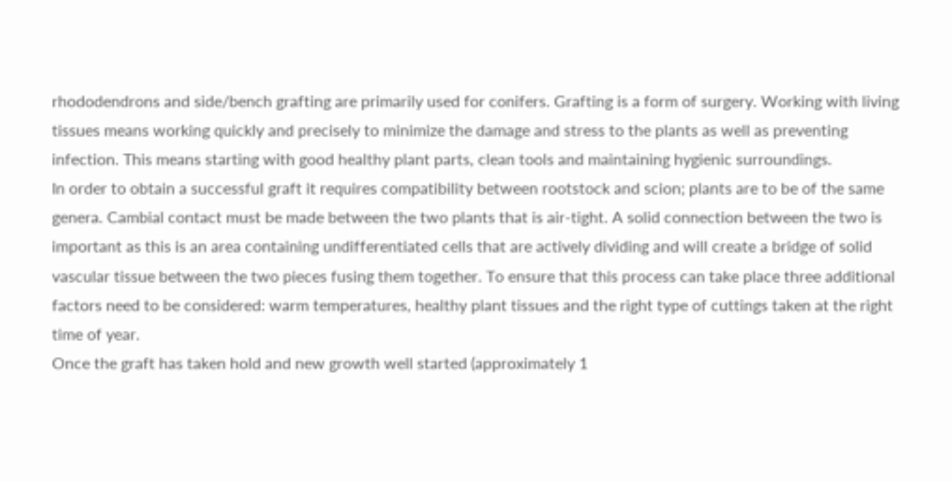rhododendrons and side/bench grafting are primarily used for conifers. Grafting is a form of surgery. Working with living tissues means working quickly and precisely to minimize the damage and stress to the plants as well as preventing infection. This means starting with good healthy plant parts, clean tools and maintaining hygienic surroundings.
In order to obtain a successful graft it requires compatibility between rootstock and scion; plants are to be of the same genera. Cambial contact must be made between the two plants that is air-tight. A solid connection between the two is important as this is an area containing undifferentiated cells that are actively dividing and will create a bridge of solid vascular tissue between the two pieces fusing them together. To ensure that this process can take place three additional factors need to be considered: warm temperatures, healthy plant tissues and the right type of cuttings taken at the right time of year.
Once the graft has taken hold and new growth well started (approximately 1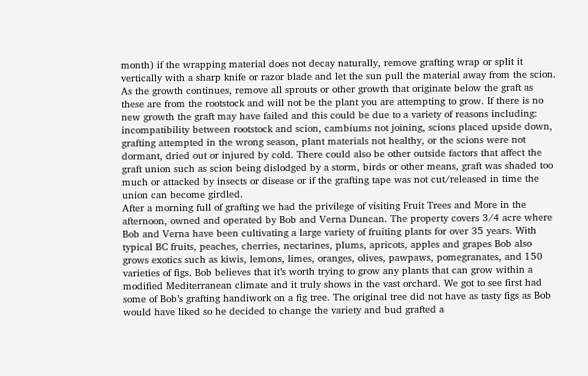month) if the wrapping material does not decay naturally, remove grafting wrap or split it vertically with a sharp knife or razor blade and let the sun pull the material away from the scion. As the growth continues, remove all sprouts or other growth that originate below the graft as these are from the rootstock and will not be the plant you are attempting to grow. If there is no new growth the graft may have failed and this could be due to a variety of reasons including: incompatibility between rootstock and scion, cambiums not joining, scions placed upside down, grafting attempted in the wrong season, plant materials not healthy, or the scions were not dormant, dried out or injured by cold. There could also be other outside factors that affect the graft union such as scion being dislodged by a storm, birds or other means, graft was shaded too much or attacked by insects or disease or if the grafting tape was not cut/released in time the union can become girdled.
After a morning full of grafting we had the privilege of visiting Fruit Trees and More in the afternoon, owned and operated by Bob and Verna Duncan. The property covers 3/4 acre where Bob and Verna have been cultivating a large variety of fruiting plants for over 35 years. With typical BC fruits, peaches, cherries, nectarines, plums, apricots, apples and grapes Bob also grows exotics such as kiwis, lemons, limes, oranges, olives, pawpaws, pomegranates, and 150 varieties of figs. Bob believes that it’s worth trying to grow any plants that can grow within a modified Mediterranean climate and it truly shows in the vast orchard. We got to see first had some of Bob’s grafting handiwork on a fig tree. The original tree did not have as tasty figs as Bob would have liked so he decided to change the variety and bud grafted a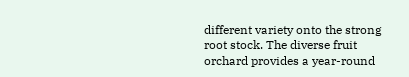different variety onto the strong root stock. The diverse fruit orchard provides a year-round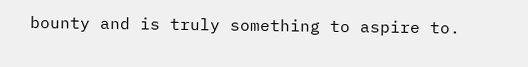bounty and is truly something to aspire to.